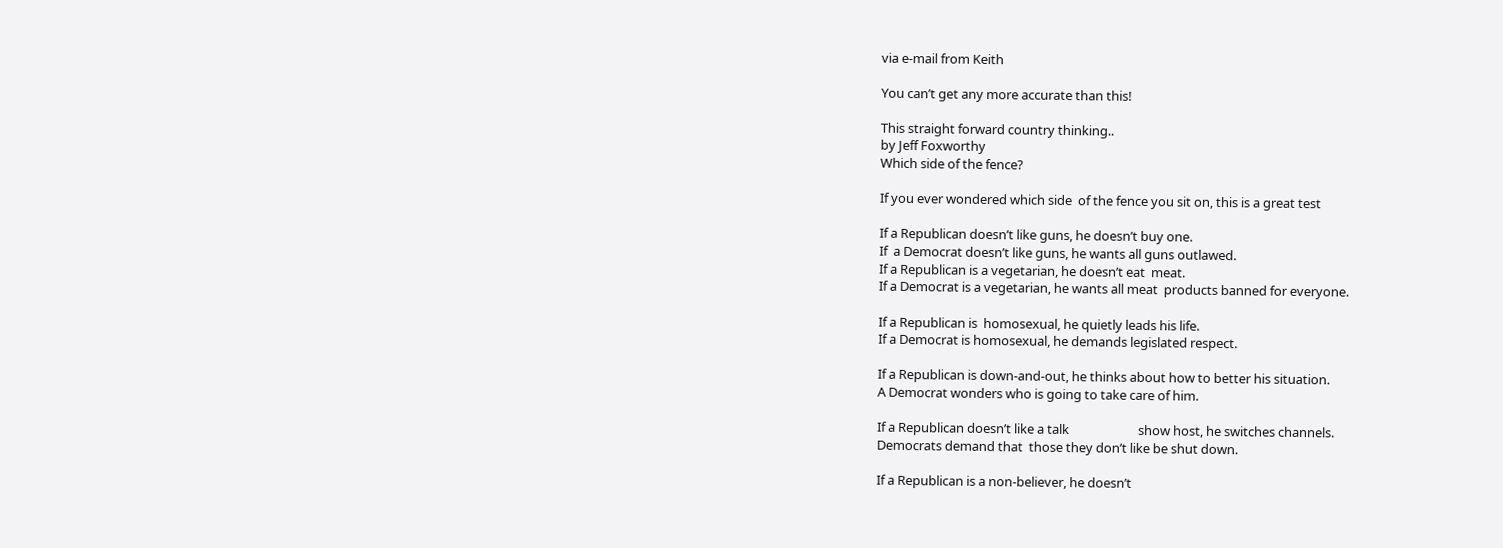via e-mail from Keith

You can’t get any more accurate than this!

This straight forward country thinking..
by Jeff Foxworthy
Which side of the fence?

If you ever wondered which side  of the fence you sit on, this is a great test

If a Republican doesn’t like guns, he doesn’t buy one.
If  a Democrat doesn’t like guns, he wants all guns outlawed.
If a Republican is a vegetarian, he doesn’t eat  meat.
If a Democrat is a vegetarian, he wants all meat  products banned for everyone.

If a Republican is  homosexual, he quietly leads his life.
If a Democrat is homosexual, he demands legislated respect.

If a Republican is down-and-out, he thinks about how to better his situation.
A Democrat wonders who is going to take care of him.

If a Republican doesn’t like a talk                       show host, he switches channels.
Democrats demand that  those they don’t like be shut down.

If a Republican is a non-believer, he doesn’t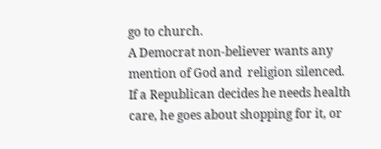go to church.
A Democrat non-believer wants any mention of God and  religion silenced.
If a Republican decides he needs health care, he goes about shopping for it, or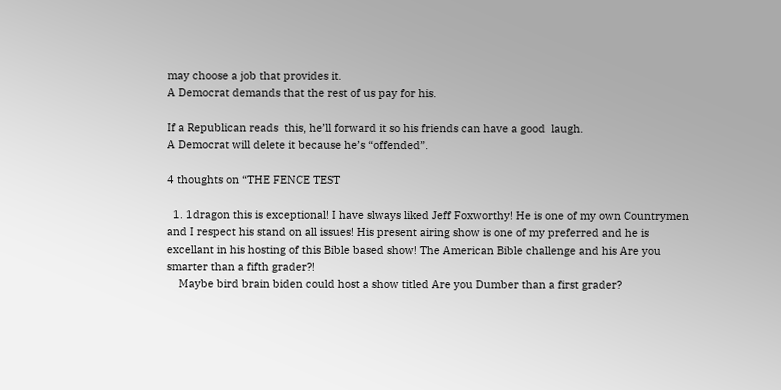may choose a job that provides it.
A Democrat demands that the rest of us pay for his.

If a Republican reads  this, he’ll forward it so his friends can have a good  laugh.
A Democrat will delete it because he’s “offended”.

4 thoughts on “THE FENCE TEST

  1. 1dragon this is exceptional! I have slways liked Jeff Foxworthy! He is one of my own Countrymen and I respect his stand on all issues! His present airing show is one of my preferred and he is excellant in his hosting of this Bible based show! The American Bible challenge and his Are you smarter than a fifth grader?!
    Maybe bird brain biden could host a show titled Are you Dumber than a first grader?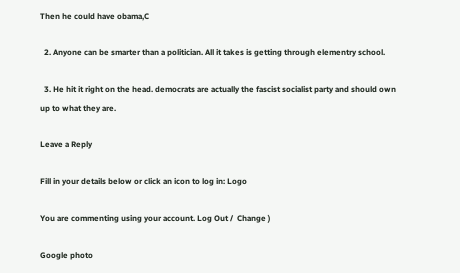Then he could have obama,C

  2. Anyone can be smarter than a politician. All it takes is getting through elementry school.

  3. He hit it right on the head. democrats are actually the fascist socialist party and should own up to what they are.

Leave a Reply

Fill in your details below or click an icon to log in: Logo

You are commenting using your account. Log Out /  Change )

Google photo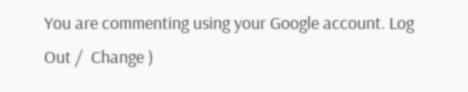You are commenting using your Google account. Log Out /  Change )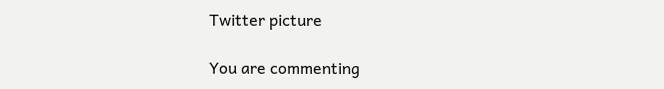Twitter picture

You are commenting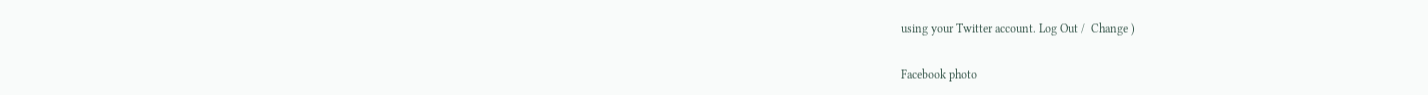using your Twitter account. Log Out /  Change )

Facebook photo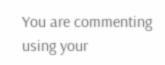You are commenting using your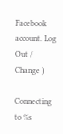Facebook account. Log Out /  Change )

Connecting to %s